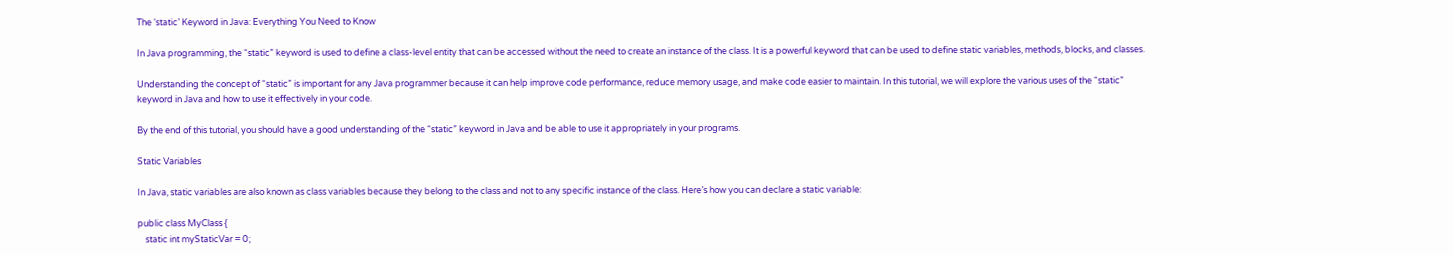The ‘static’ Keyword in Java: Everything You Need to Know

In Java programming, the “static” keyword is used to define a class-level entity that can be accessed without the need to create an instance of the class. It is a powerful keyword that can be used to define static variables, methods, blocks, and classes.

Understanding the concept of “static” is important for any Java programmer because it can help improve code performance, reduce memory usage, and make code easier to maintain. In this tutorial, we will explore the various uses of the “static” keyword in Java and how to use it effectively in your code.

By the end of this tutorial, you should have a good understanding of the “static” keyword in Java and be able to use it appropriately in your programs.

Static Variables

In Java, static variables are also known as class variables because they belong to the class and not to any specific instance of the class. Here’s how you can declare a static variable:

public class MyClass {
    static int myStaticVar = 0;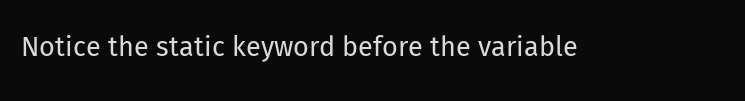Notice the static keyword before the variable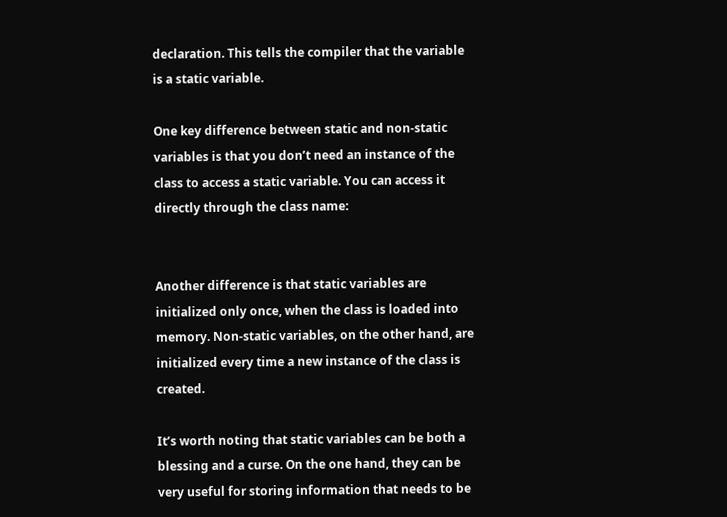declaration. This tells the compiler that the variable is a static variable.

One key difference between static and non-static variables is that you don’t need an instance of the class to access a static variable. You can access it directly through the class name:


Another difference is that static variables are initialized only once, when the class is loaded into memory. Non-static variables, on the other hand, are initialized every time a new instance of the class is created.

It’s worth noting that static variables can be both a blessing and a curse. On the one hand, they can be very useful for storing information that needs to be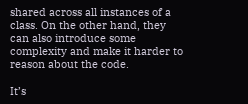shared across all instances of a class. On the other hand, they can also introduce some complexity and make it harder to reason about the code.

It’s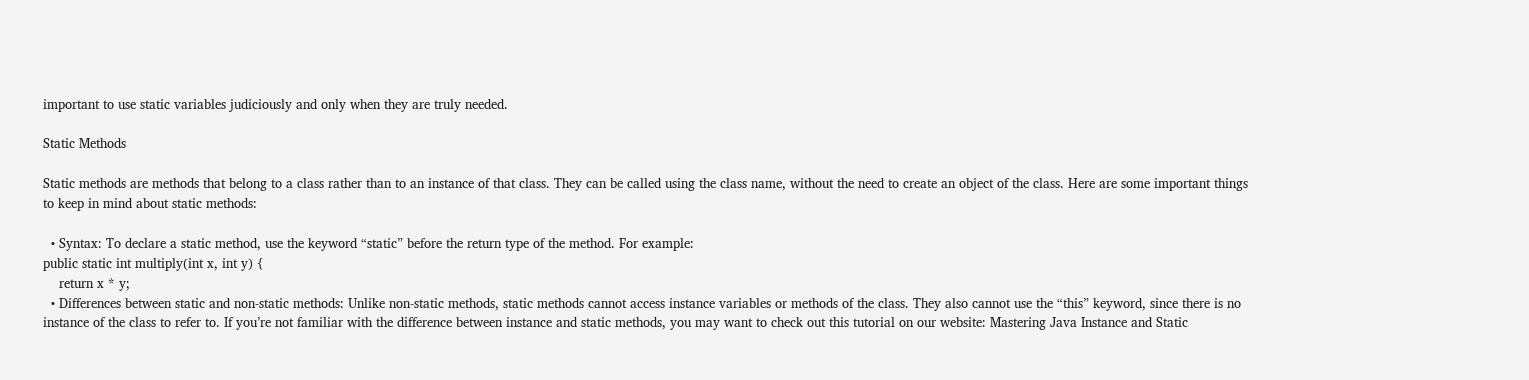important to use static variables judiciously and only when they are truly needed.

Static Methods

Static methods are methods that belong to a class rather than to an instance of that class. They can be called using the class name, without the need to create an object of the class. Here are some important things to keep in mind about static methods:

  • Syntax: To declare a static method, use the keyword “static” before the return type of the method. For example:
public static int multiply(int x, int y) {
    return x * y;
  • Differences between static and non-static methods: Unlike non-static methods, static methods cannot access instance variables or methods of the class. They also cannot use the “this” keyword, since there is no instance of the class to refer to. If you’re not familiar with the difference between instance and static methods, you may want to check out this tutorial on our website: Mastering Java Instance and Static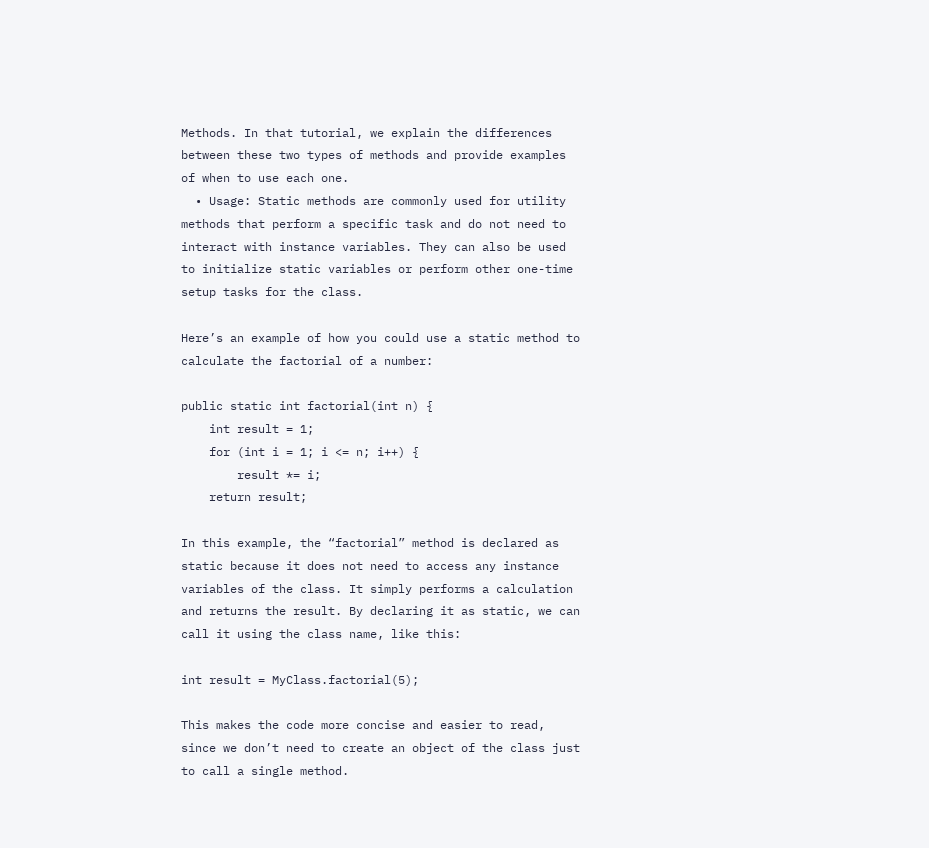Methods. In that tutorial, we explain the differences between these two types of methods and provide examples of when to use each one.
  • Usage: Static methods are commonly used for utility methods that perform a specific task and do not need to interact with instance variables. They can also be used to initialize static variables or perform other one-time setup tasks for the class.

Here’s an example of how you could use a static method to calculate the factorial of a number:

public static int factorial(int n) {
    int result = 1;
    for (int i = 1; i <= n; i++) {
        result *= i;
    return result;

In this example, the “factorial” method is declared as static because it does not need to access any instance variables of the class. It simply performs a calculation and returns the result. By declaring it as static, we can call it using the class name, like this:

int result = MyClass.factorial(5);

This makes the code more concise and easier to read, since we don’t need to create an object of the class just to call a single method.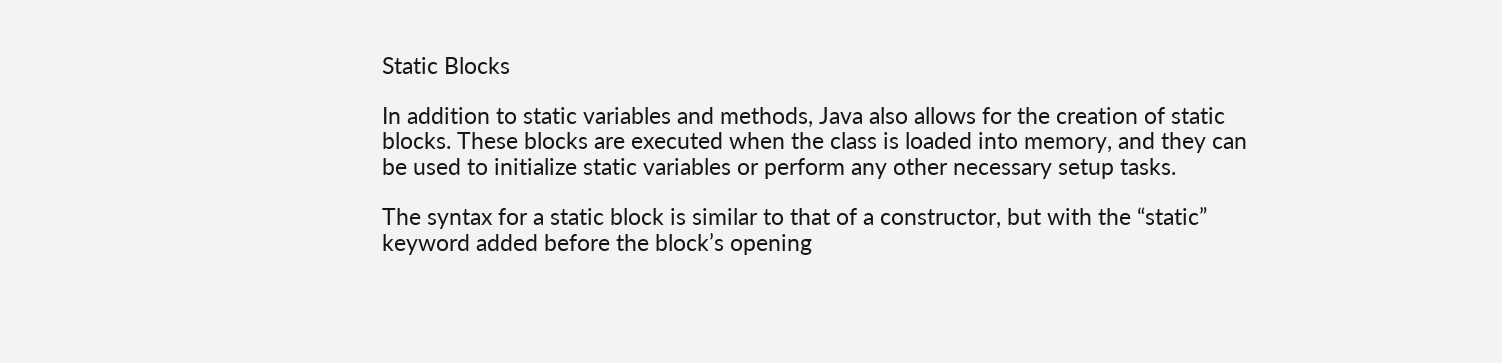Static Blocks

In addition to static variables and methods, Java also allows for the creation of static blocks. These blocks are executed when the class is loaded into memory, and they can be used to initialize static variables or perform any other necessary setup tasks.

The syntax for a static block is similar to that of a constructor, but with the “static” keyword added before the block’s opening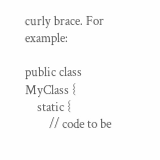curly brace. For example:

public class MyClass {
    static {
        // code to be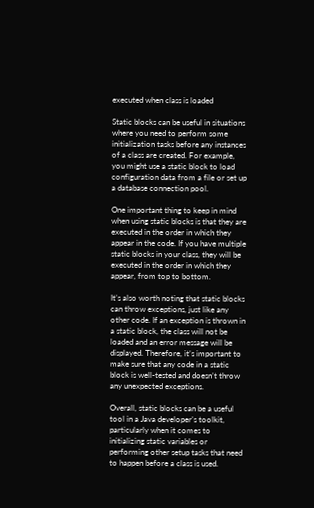executed when class is loaded

Static blocks can be useful in situations where you need to perform some initialization tasks before any instances of a class are created. For example, you might use a static block to load configuration data from a file or set up a database connection pool.

One important thing to keep in mind when using static blocks is that they are executed in the order in which they appear in the code. If you have multiple static blocks in your class, they will be executed in the order in which they appear, from top to bottom.

It’s also worth noting that static blocks can throw exceptions, just like any other code. If an exception is thrown in a static block, the class will not be loaded and an error message will be displayed. Therefore, it’s important to make sure that any code in a static block is well-tested and doesn’t throw any unexpected exceptions.

Overall, static blocks can be a useful tool in a Java developer’s toolkit, particularly when it comes to initializing static variables or performing other setup tasks that need to happen before a class is used.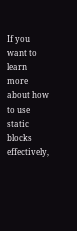If you want to learn more about how to use static blocks effectively,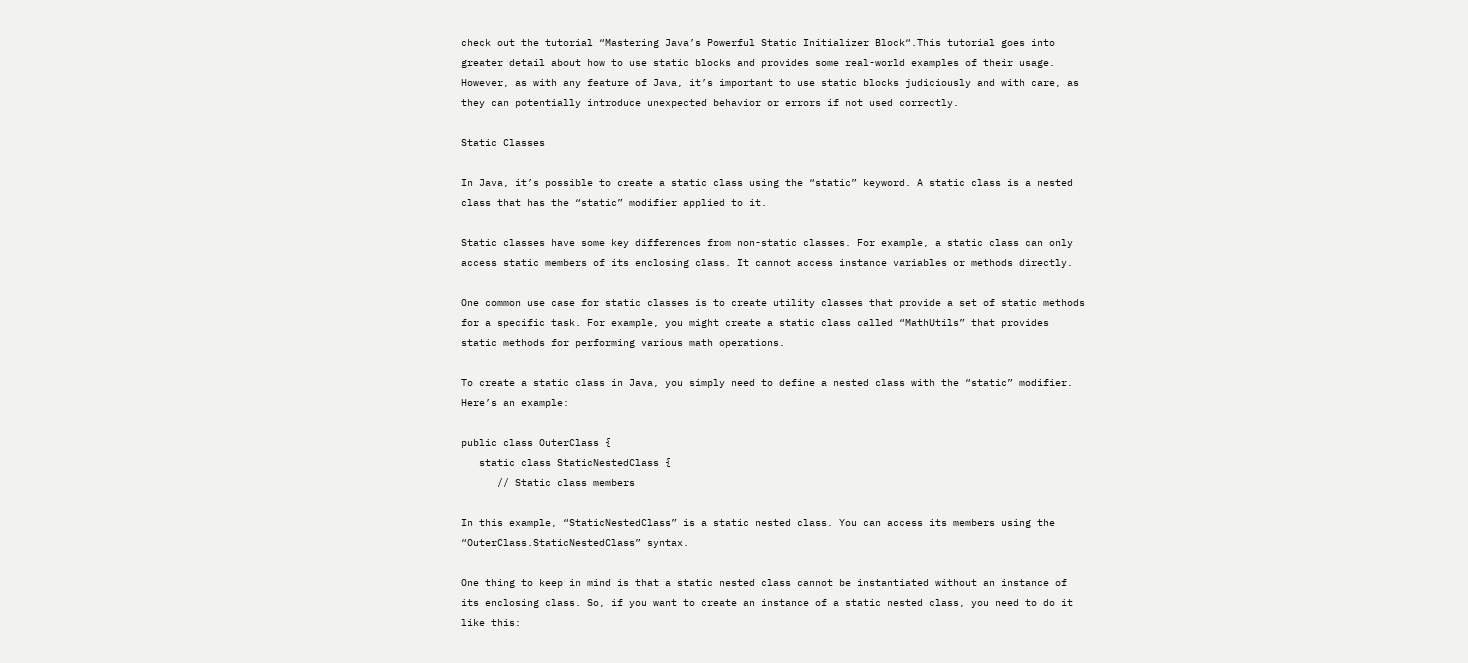check out the tutorial “Mastering Java’s Powerful Static Initializer Block“.This tutorial goes into greater detail about how to use static blocks and provides some real-world examples of their usage. However, as with any feature of Java, it’s important to use static blocks judiciously and with care, as they can potentially introduce unexpected behavior or errors if not used correctly.

Static Classes

In Java, it’s possible to create a static class using the “static” keyword. A static class is a nested class that has the “static” modifier applied to it.

Static classes have some key differences from non-static classes. For example, a static class can only access static members of its enclosing class. It cannot access instance variables or methods directly.

One common use case for static classes is to create utility classes that provide a set of static methods for a specific task. For example, you might create a static class called “MathUtils” that provides static methods for performing various math operations.

To create a static class in Java, you simply need to define a nested class with the “static” modifier. Here’s an example:

public class OuterClass {
   static class StaticNestedClass {
      // Static class members

In this example, “StaticNestedClass” is a static nested class. You can access its members using the “OuterClass.StaticNestedClass” syntax.

One thing to keep in mind is that a static nested class cannot be instantiated without an instance of its enclosing class. So, if you want to create an instance of a static nested class, you need to do it like this: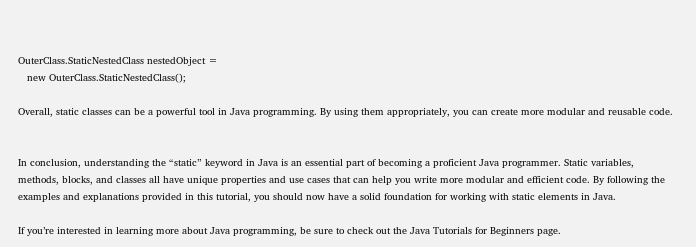OuterClass.StaticNestedClass nestedObject =
   new OuterClass.StaticNestedClass();

Overall, static classes can be a powerful tool in Java programming. By using them appropriately, you can create more modular and reusable code.


In conclusion, understanding the “static” keyword in Java is an essential part of becoming a proficient Java programmer. Static variables, methods, blocks, and classes all have unique properties and use cases that can help you write more modular and efficient code. By following the examples and explanations provided in this tutorial, you should now have a solid foundation for working with static elements in Java.

If you’re interested in learning more about Java programming, be sure to check out the Java Tutorials for Beginners page.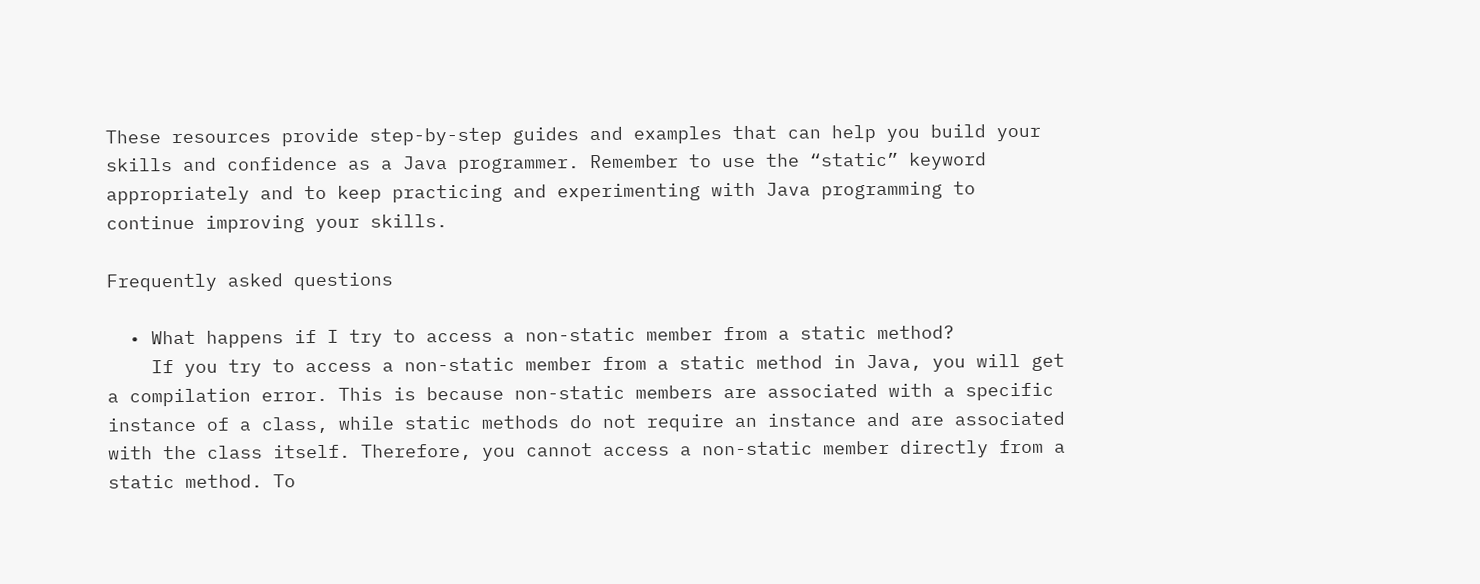These resources provide step-by-step guides and examples that can help you build your skills and confidence as a Java programmer. Remember to use the “static” keyword appropriately and to keep practicing and experimenting with Java programming to continue improving your skills.

Frequently asked questions

  • What happens if I try to access a non-static member from a static method?
    If you try to access a non-static member from a static method in Java, you will get a compilation error. This is because non-static members are associated with a specific instance of a class, while static methods do not require an instance and are associated with the class itself. Therefore, you cannot access a non-static member directly from a static method. To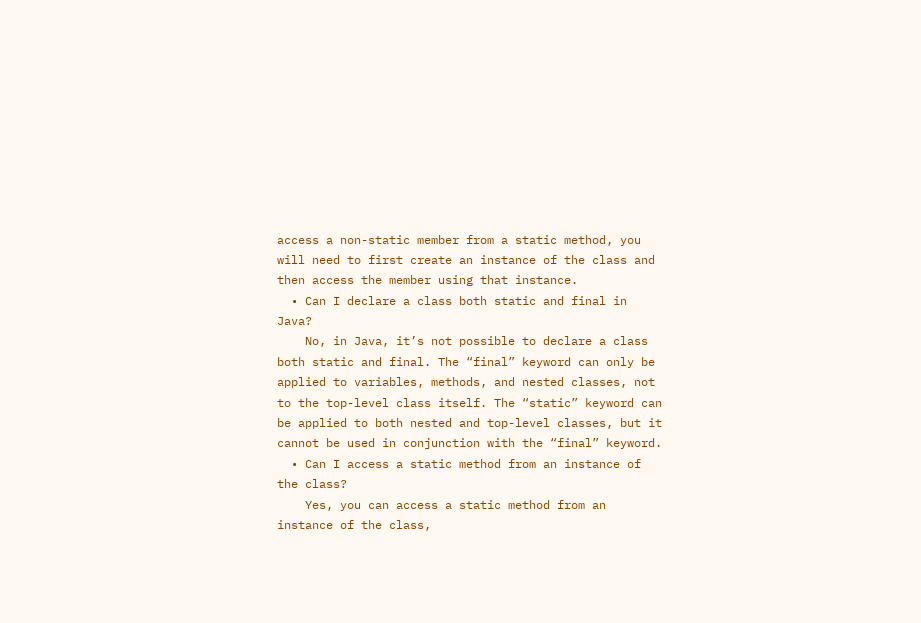access a non-static member from a static method, you will need to first create an instance of the class and then access the member using that instance.
  • Can I declare a class both static and final in Java?
    No, in Java, it’s not possible to declare a class both static and final. The “final” keyword can only be applied to variables, methods, and nested classes, not to the top-level class itself. The “static” keyword can be applied to both nested and top-level classes, but it cannot be used in conjunction with the “final” keyword.
  • Can I access a static method from an instance of the class?
    Yes, you can access a static method from an instance of the class,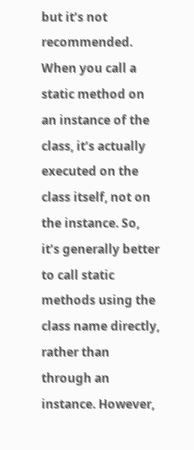but it’s not recommended. When you call a static method on an instance of the class, it’s actually executed on the class itself, not on the instance. So, it’s generally better to call static methods using the class name directly, rather than through an instance. However,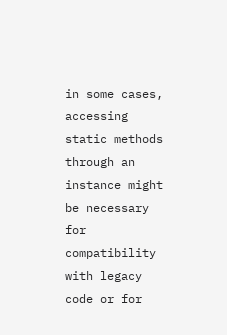in some cases, accessing static methods through an instance might be necessary for compatibility with legacy code or for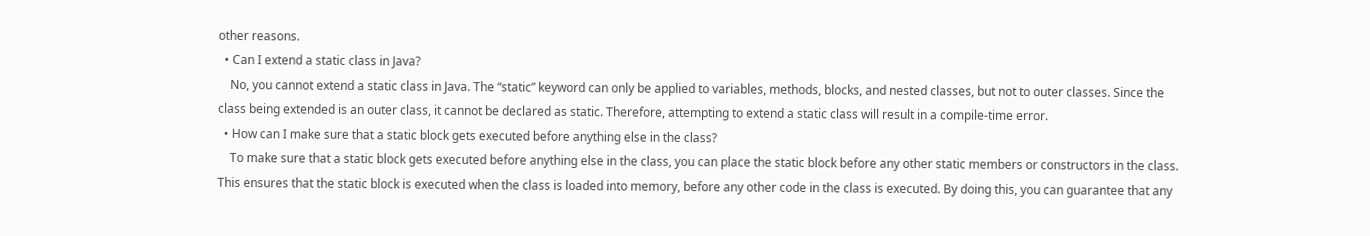other reasons.
  • Can I extend a static class in Java?
    No, you cannot extend a static class in Java. The “static” keyword can only be applied to variables, methods, blocks, and nested classes, but not to outer classes. Since the class being extended is an outer class, it cannot be declared as static. Therefore, attempting to extend a static class will result in a compile-time error.
  • How can I make sure that a static block gets executed before anything else in the class?
    To make sure that a static block gets executed before anything else in the class, you can place the static block before any other static members or constructors in the class. This ensures that the static block is executed when the class is loaded into memory, before any other code in the class is executed. By doing this, you can guarantee that any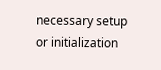necessary setup or initialization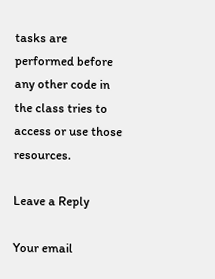tasks are performed before any other code in the class tries to access or use those resources.

Leave a Reply

Your email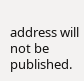address will not be published.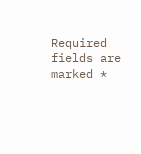Required fields are marked *